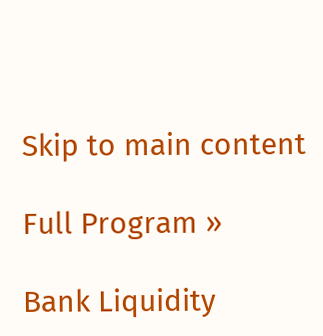Skip to main content

Full Program »

Bank Liquidity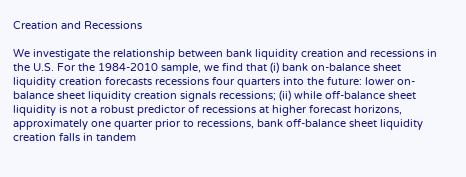Creation and Recessions

We investigate the relationship between bank liquidity creation and recessions in the U.S. For the 1984-2010 sample, we find that (i) bank on-balance sheet liquidity creation forecasts recessions four quarters into the future: lower on-balance sheet liquidity creation signals recessions; (ii) while off-balance sheet liquidity is not a robust predictor of recessions at higher forecast horizons, approximately one quarter prior to recessions, bank off-balance sheet liquidity creation falls in tandem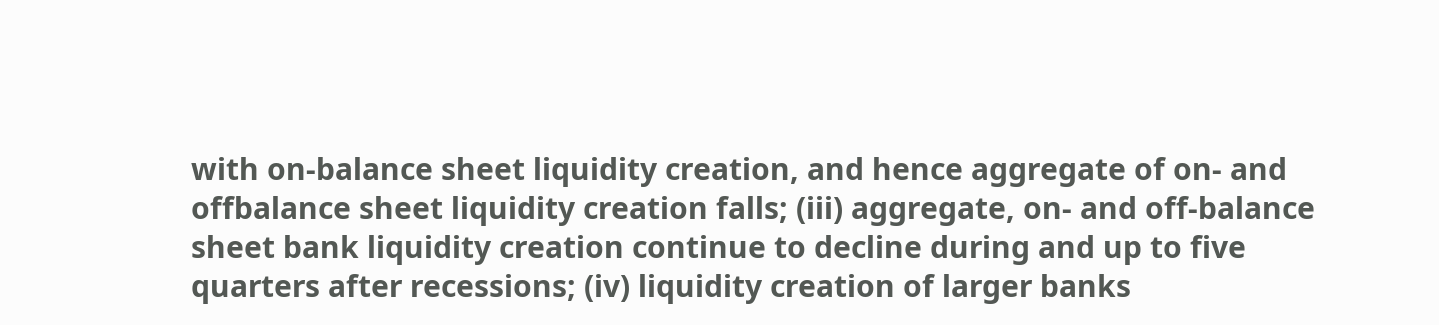with on-balance sheet liquidity creation, and hence aggregate of on- and offbalance sheet liquidity creation falls; (iii) aggregate, on- and off-balance sheet bank liquidity creation continue to decline during and up to five quarters after recessions; (iv) liquidity creation of larger banks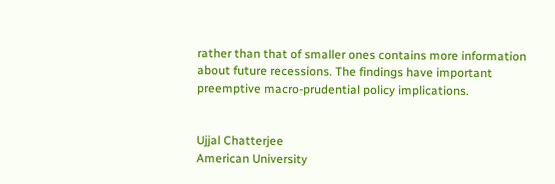rather than that of smaller ones contains more information about future recessions. The findings have important preemptive macro-prudential policy implications.


Ujjal Chatterjee
American University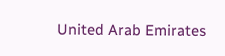United Arab Emirates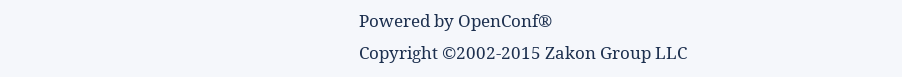Powered by OpenConf®
Copyright ©2002-2015 Zakon Group LLC